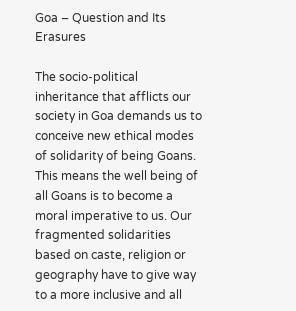Goa – Question and Its Erasures

The socio-political inheritance that afflicts our society in Goa demands us to conceive new ethical modes of solidarity of being Goans. This means the well being of all Goans is to become a moral imperative to us. Our fragmented solidarities based on caste, religion or geography have to give way to a more inclusive and all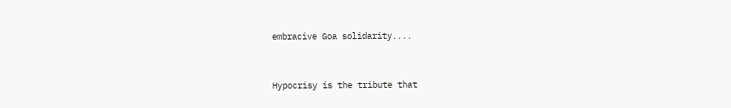embracive Goa solidarity....


Hypocrisy is the tribute that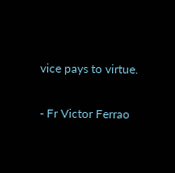vice pays to virtue.

- Fr Victor Ferrao